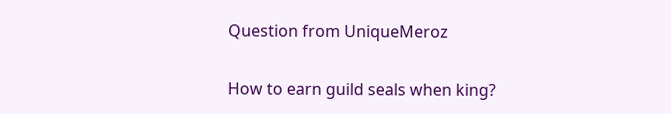Question from UniqueMeroz

How to earn guild seals when king?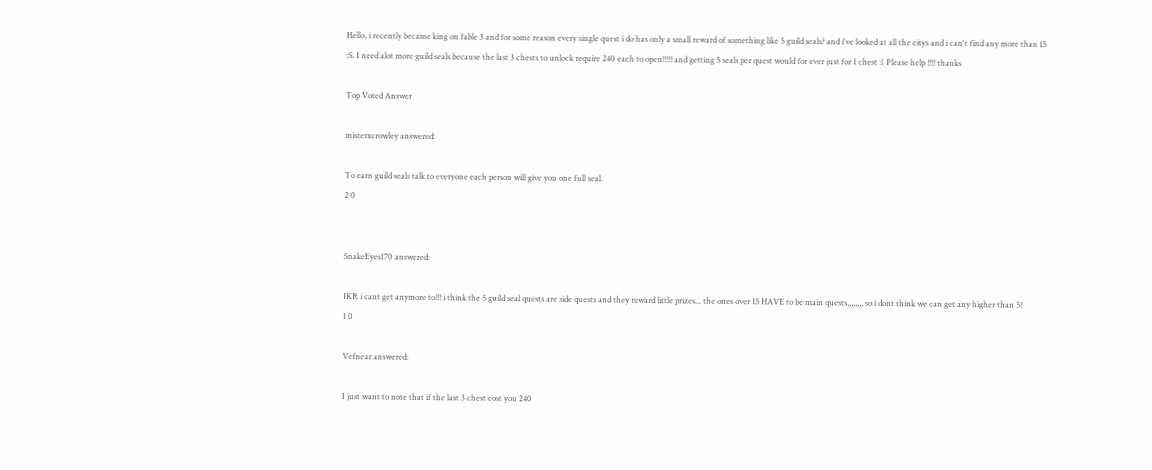Hello, i recently became king on fable 3 and for some reason every single quest i do has only a small reward of something like 5 guild seals? and i've looked at all the citys and i can't find any more than 15 :S. I need alot more guild seals because the last 3 chests to unlock require 240 each to open!!!!! and getting 5 seals per quest would for ever just for 1 chest :( Please help !!!! thanks

Top Voted Answer

misterxcrowley answered:

To earn guild seals talk to everyone each person will give you one full seal.
2 0


SnakeEyes170 answered:

IKR i cant get anymore to!!! i think the 5 guild seal quests are side quests and they reward little prizes... the ones over 15 HAVE to be main quests,,,,,,,, so i dont think we can get any higher than 5!
1 0

Vefnear answered:

I just want to note that if the last 3 chest cost you 240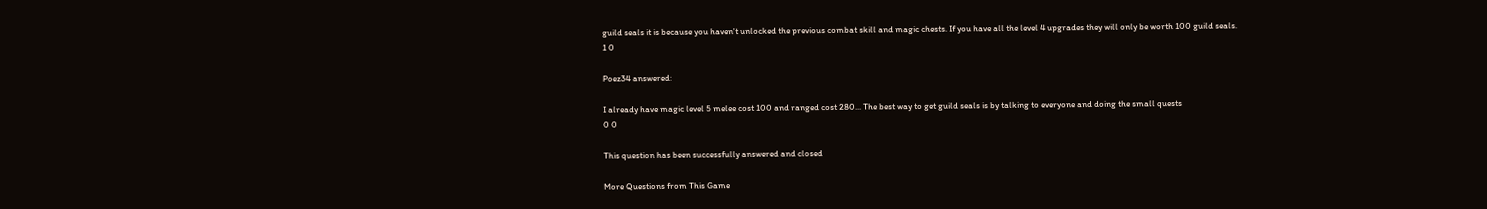guild seals it is because you haven't unlocked the previous combat skill and magic chests. If you have all the level 4 upgrades they will only be worth 100 guild seals.
1 0

Poez34 answered:

I already have magic level 5 melee cost 100 and ranged cost 280... The best way to get guild seals is by talking to everyone and doing the small quests
0 0

This question has been successfully answered and closed

More Questions from This Game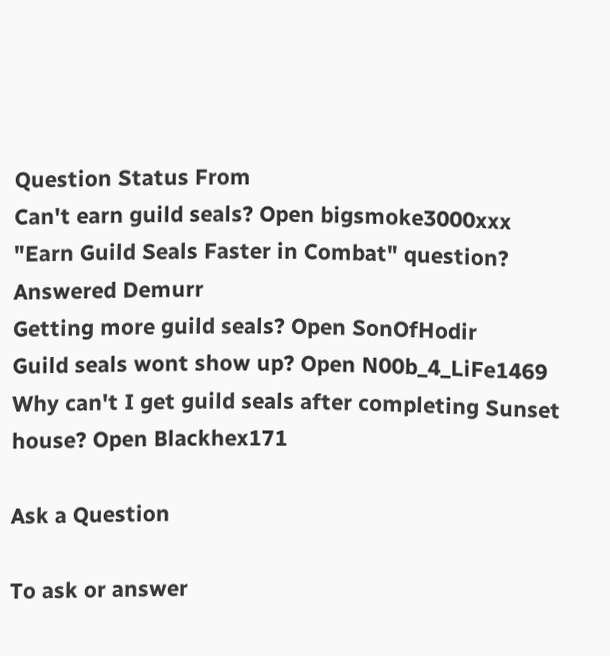Question Status From
Can't earn guild seals? Open bigsmoke3000xxx
"Earn Guild Seals Faster in Combat" question? Answered Demurr
Getting more guild seals? Open SonOfHodir
Guild seals wont show up? Open N00b_4_LiFe1469
Why can't I get guild seals after completing Sunset house? Open Blackhex171

Ask a Question

To ask or answer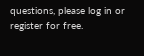questions, please log in or register for free.